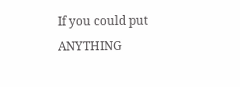If you could put ANYTHING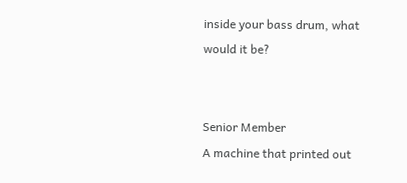inside your bass drum, what would it be?


Senior Member
A machine that printed out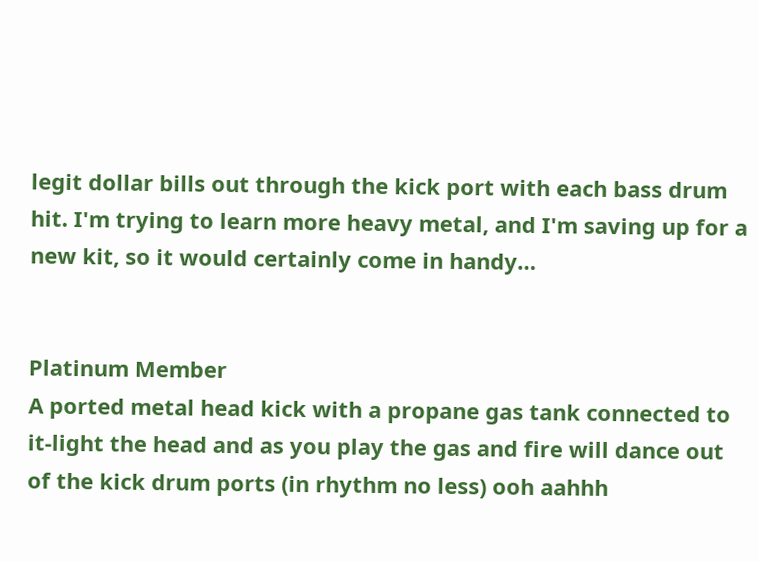legit dollar bills out through the kick port with each bass drum hit. I'm trying to learn more heavy metal, and I'm saving up for a new kit, so it would certainly come in handy…


Platinum Member
A ported metal head kick with a propane gas tank connected to it-light the head and as you play the gas and fire will dance out of the kick drum ports (in rhythm no less) ooh aahhh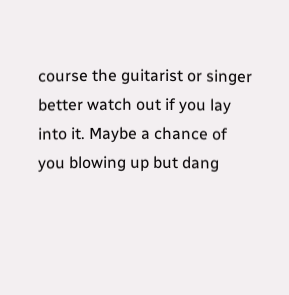course the guitarist or singer better watch out if you lay into it. Maybe a chance of you blowing up but dang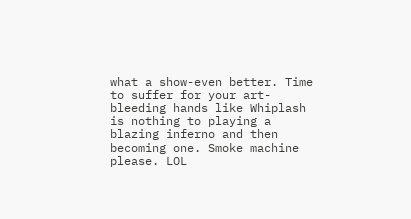what a show-even better. Time to suffer for your art-bleeding hands like Whiplash is nothing to playing a blazing inferno and then becoming one. Smoke machine please. LOL